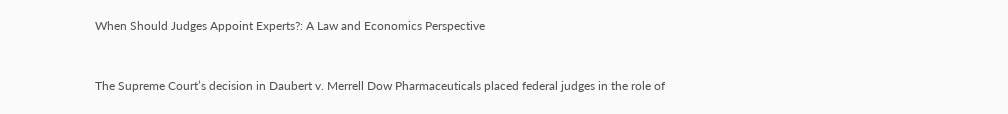When Should Judges Appoint Experts?: A Law and Economics Perspective


The Supreme Court’s decision in Daubert v. Merrell Dow Pharmaceuticals placed federal judges in the role of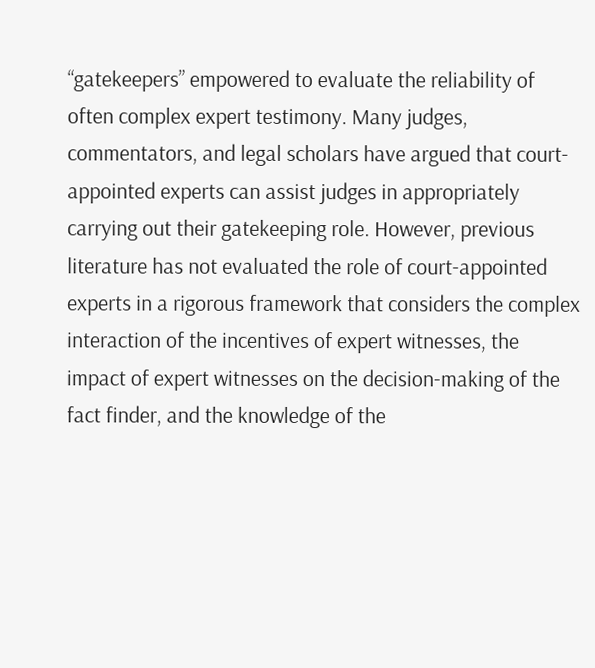“gatekeepers” empowered to evaluate the reliability of often complex expert testimony. Many judges, commentators, and legal scholars have argued that court-appointed experts can assist judges in appropriately carrying out their gatekeeping role. However, previous literature has not evaluated the role of court-appointed experts in a rigorous framework that considers the complex interaction of the incentives of expert witnesses, the impact of expert witnesses on the decision-making of the fact finder, and the knowledge of the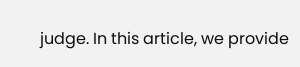judge. In this article, we provide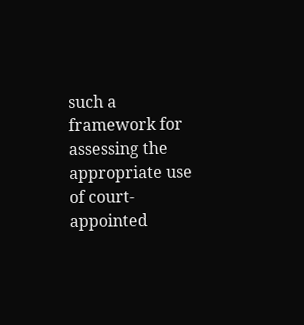such a framework for assessing the appropriate use of court-appointed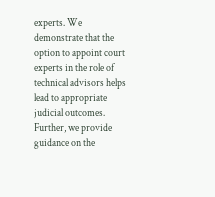experts. We demonstrate that the option to appoint court experts in the role of technical advisors helps lead to appropriate judicial outcomes. Further, we provide guidance on the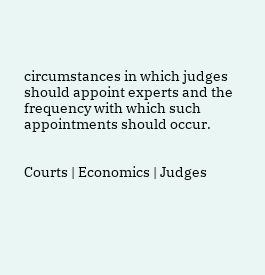circumstances in which judges should appoint experts and the frequency with which such appointments should occur.


Courts | Economics | Judges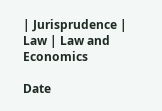| Jurisprudence | Law | Law and Economics

Date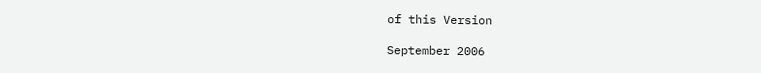of this Version

September 2006